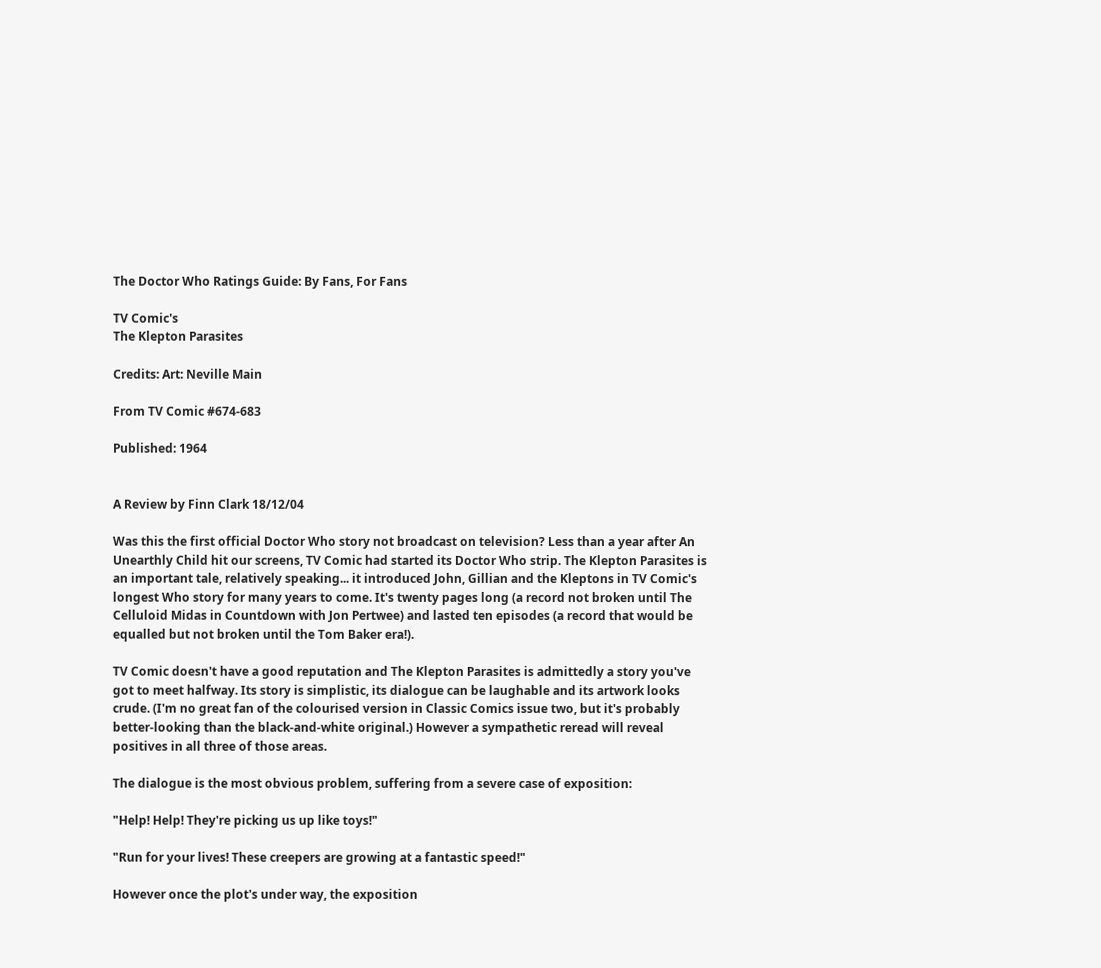The Doctor Who Ratings Guide: By Fans, For Fans

TV Comic's
The Klepton Parasites

Credits: Art: Neville Main

From TV Comic #674-683

Published: 1964


A Review by Finn Clark 18/12/04

Was this the first official Doctor Who story not broadcast on television? Less than a year after An Unearthly Child hit our screens, TV Comic had started its Doctor Who strip. The Klepton Parasites is an important tale, relatively speaking... it introduced John, Gillian and the Kleptons in TV Comic's longest Who story for many years to come. It's twenty pages long (a record not broken until The Celluloid Midas in Countdown with Jon Pertwee) and lasted ten episodes (a record that would be equalled but not broken until the Tom Baker era!).

TV Comic doesn't have a good reputation and The Klepton Parasites is admittedly a story you've got to meet halfway. Its story is simplistic, its dialogue can be laughable and its artwork looks crude. (I'm no great fan of the colourised version in Classic Comics issue two, but it's probably better-looking than the black-and-white original.) However a sympathetic reread will reveal positives in all three of those areas.

The dialogue is the most obvious problem, suffering from a severe case of exposition:

"Help! Help! They're picking us up like toys!"

"Run for your lives! These creepers are growing at a fantastic speed!"

However once the plot's under way, the exposition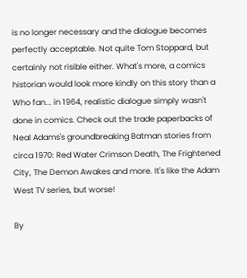is no longer necessary and the dialogue becomes perfectly acceptable. Not quite Tom Stoppard, but certainly not risible either. What's more, a comics historian would look more kindly on this story than a Who fan... in 1964, realistic dialogue simply wasn't done in comics. Check out the trade paperbacks of Neal Adams's groundbreaking Batman stories from circa 1970: Red Water Crimson Death, The Frightened City, The Demon Awakes and more. It's like the Adam West TV series, but worse!

By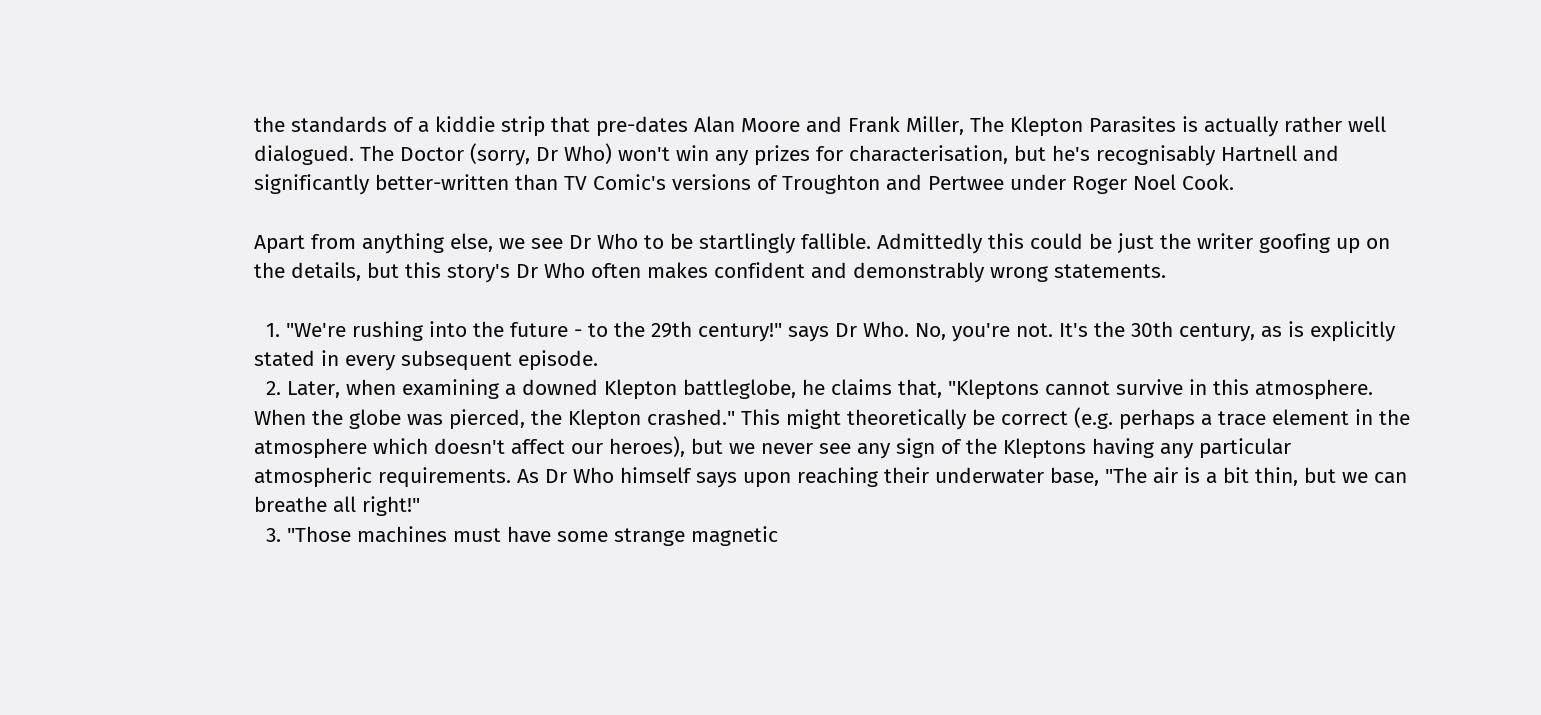the standards of a kiddie strip that pre-dates Alan Moore and Frank Miller, The Klepton Parasites is actually rather well dialogued. The Doctor (sorry, Dr Who) won't win any prizes for characterisation, but he's recognisably Hartnell and significantly better-written than TV Comic's versions of Troughton and Pertwee under Roger Noel Cook.

Apart from anything else, we see Dr Who to be startlingly fallible. Admittedly this could be just the writer goofing up on the details, but this story's Dr Who often makes confident and demonstrably wrong statements.

  1. "We're rushing into the future - to the 29th century!" says Dr Who. No, you're not. It's the 30th century, as is explicitly stated in every subsequent episode.
  2. Later, when examining a downed Klepton battleglobe, he claims that, "Kleptons cannot survive in this atmosphere. When the globe was pierced, the Klepton crashed." This might theoretically be correct (e.g. perhaps a trace element in the atmosphere which doesn't affect our heroes), but we never see any sign of the Kleptons having any particular atmospheric requirements. As Dr Who himself says upon reaching their underwater base, "The air is a bit thin, but we can breathe all right!"
  3. "Those machines must have some strange magnetic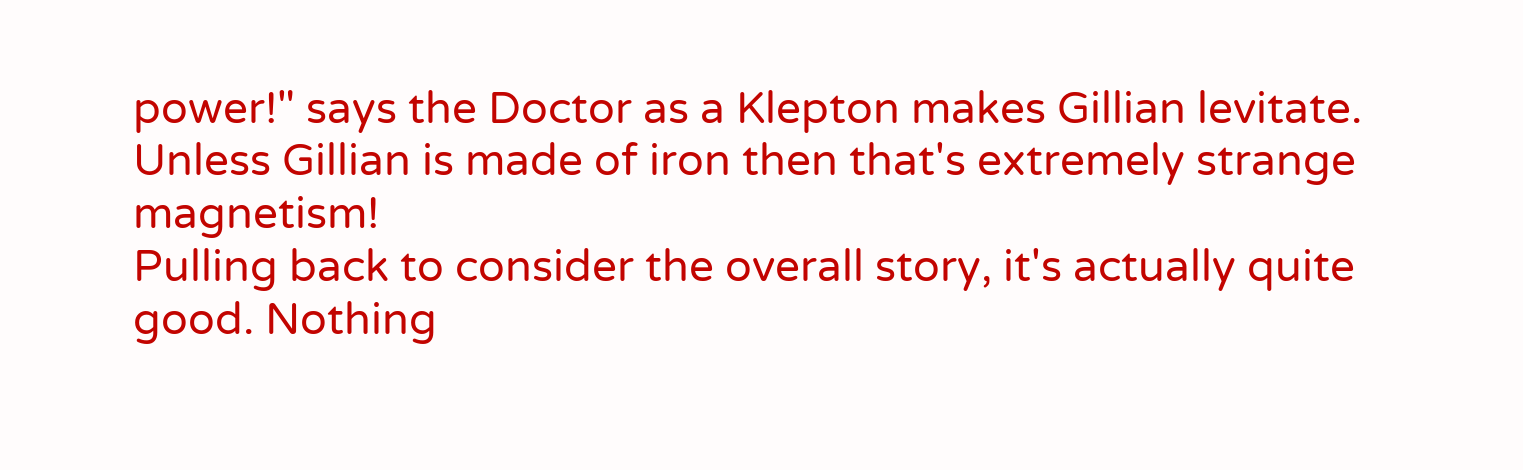power!" says the Doctor as a Klepton makes Gillian levitate. Unless Gillian is made of iron then that's extremely strange magnetism!
Pulling back to consider the overall story, it's actually quite good. Nothing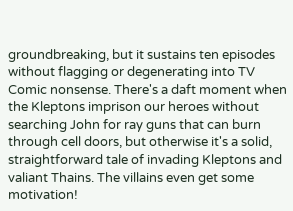groundbreaking, but it sustains ten episodes without flagging or degenerating into TV Comic nonsense. There's a daft moment when the Kleptons imprison our heroes without searching John for ray guns that can burn through cell doors, but otherwise it's a solid, straightforward tale of invading Kleptons and valiant Thains. The villains even get some motivation!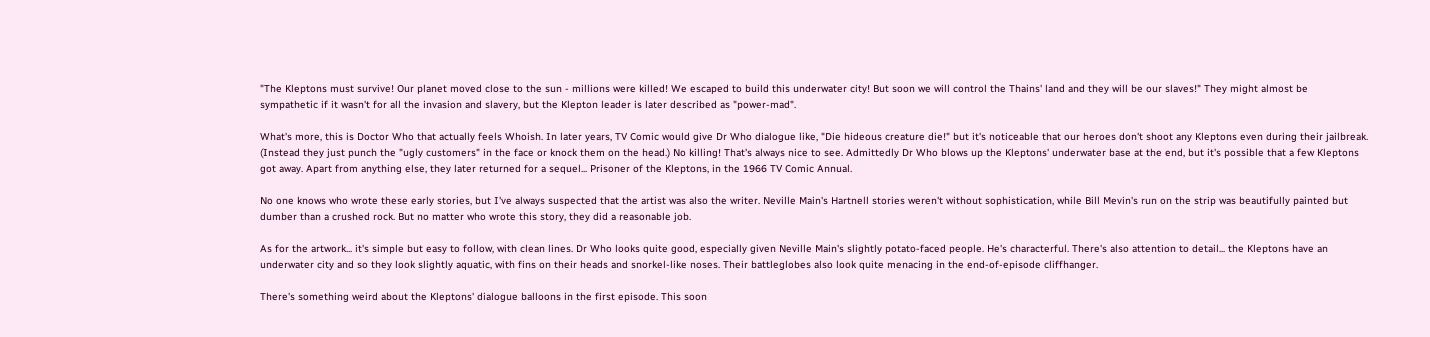"The Kleptons must survive! Our planet moved close to the sun - millions were killed! We escaped to build this underwater city! But soon we will control the Thains' land and they will be our slaves!" They might almost be sympathetic if it wasn't for all the invasion and slavery, but the Klepton leader is later described as "power-mad".

What's more, this is Doctor Who that actually feels Whoish. In later years, TV Comic would give Dr Who dialogue like, "Die hideous creature die!" but it's noticeable that our heroes don't shoot any Kleptons even during their jailbreak. (Instead they just punch the "ugly customers" in the face or knock them on the head.) No killing! That's always nice to see. Admittedly Dr Who blows up the Kleptons' underwater base at the end, but it's possible that a few Kleptons got away. Apart from anything else, they later returned for a sequel... Prisoner of the Kleptons, in the 1966 TV Comic Annual.

No one knows who wrote these early stories, but I've always suspected that the artist was also the writer. Neville Main's Hartnell stories weren't without sophistication, while Bill Mevin's run on the strip was beautifully painted but dumber than a crushed rock. But no matter who wrote this story, they did a reasonable job.

As for the artwork... it's simple but easy to follow, with clean lines. Dr Who looks quite good, especially given Neville Main's slightly potato-faced people. He's characterful. There's also attention to detail... the Kleptons have an underwater city and so they look slightly aquatic, with fins on their heads and snorkel-like noses. Their battleglobes also look quite menacing in the end-of-episode cliffhanger.

There's something weird about the Kleptons' dialogue balloons in the first episode. This soon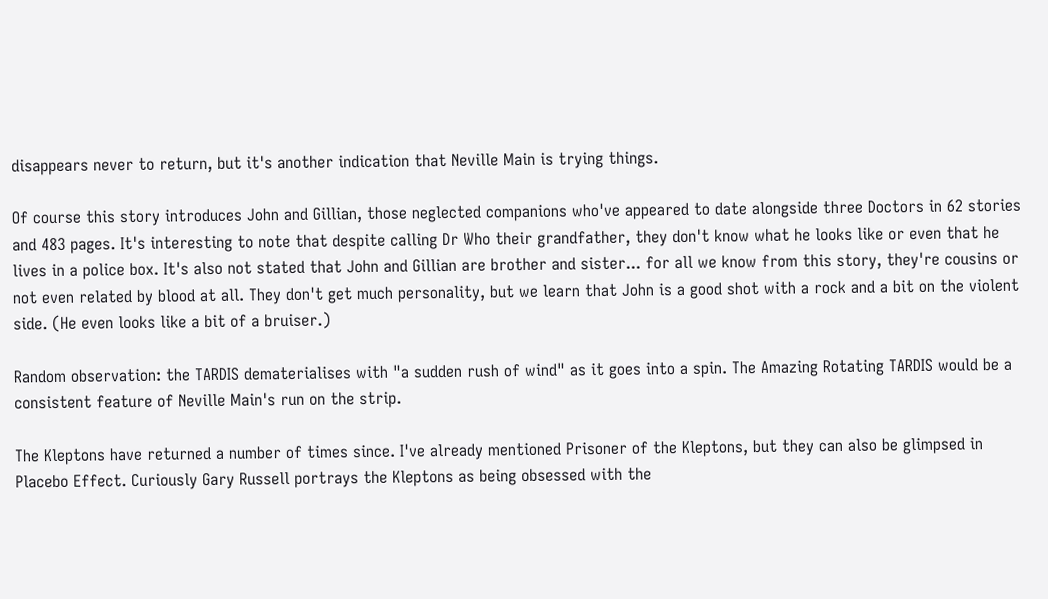disappears never to return, but it's another indication that Neville Main is trying things.

Of course this story introduces John and Gillian, those neglected companions who've appeared to date alongside three Doctors in 62 stories and 483 pages. It's interesting to note that despite calling Dr Who their grandfather, they don't know what he looks like or even that he lives in a police box. It's also not stated that John and Gillian are brother and sister... for all we know from this story, they're cousins or not even related by blood at all. They don't get much personality, but we learn that John is a good shot with a rock and a bit on the violent side. (He even looks like a bit of a bruiser.)

Random observation: the TARDIS dematerialises with "a sudden rush of wind" as it goes into a spin. The Amazing Rotating TARDIS would be a consistent feature of Neville Main's run on the strip.

The Kleptons have returned a number of times since. I've already mentioned Prisoner of the Kleptons, but they can also be glimpsed in Placebo Effect. Curiously Gary Russell portrays the Kleptons as being obsessed with the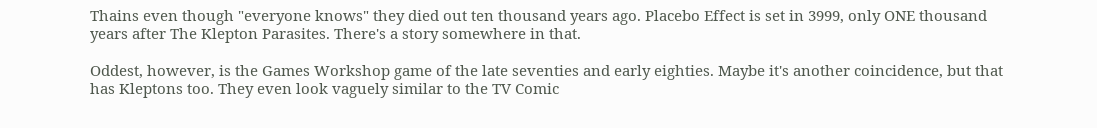Thains even though "everyone knows" they died out ten thousand years ago. Placebo Effect is set in 3999, only ONE thousand years after The Klepton Parasites. There's a story somewhere in that.

Oddest, however, is the Games Workshop game of the late seventies and early eighties. Maybe it's another coincidence, but that has Kleptons too. They even look vaguely similar to the TV Comic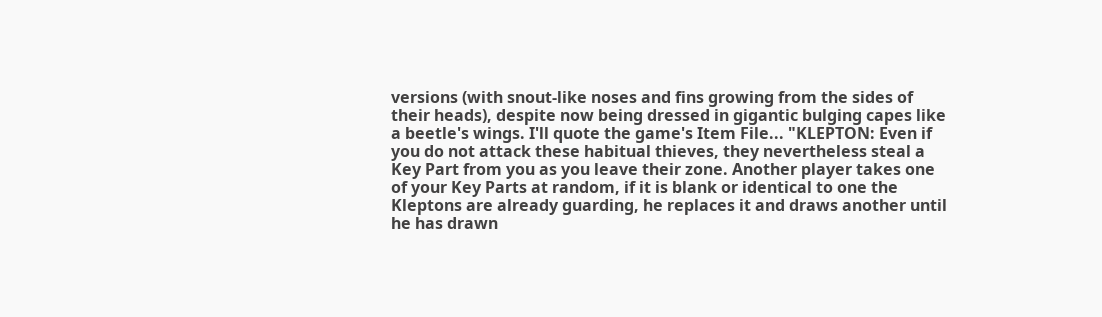versions (with snout-like noses and fins growing from the sides of their heads), despite now being dressed in gigantic bulging capes like a beetle's wings. I'll quote the game's Item File... "KLEPTON: Even if you do not attack these habitual thieves, they nevertheless steal a Key Part from you as you leave their zone. Another player takes one of your Key Parts at random, if it is blank or identical to one the Kleptons are already guarding, he replaces it and draws another until he has drawn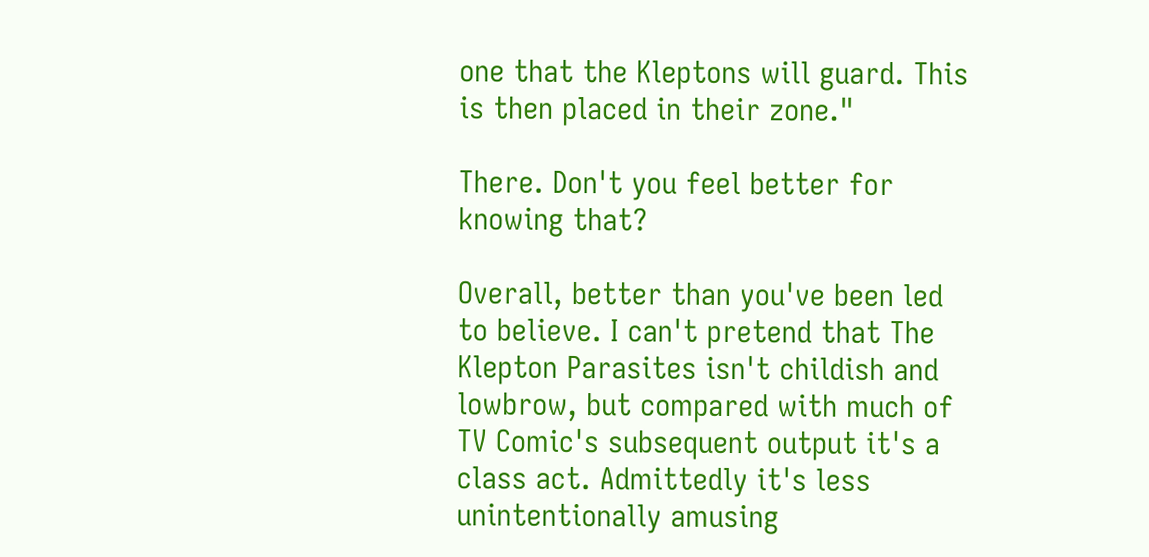one that the Kleptons will guard. This is then placed in their zone."

There. Don't you feel better for knowing that?

Overall, better than you've been led to believe. I can't pretend that The Klepton Parasites isn't childish and lowbrow, but compared with much of TV Comic's subsequent output it's a class act. Admittedly it's less unintentionally amusing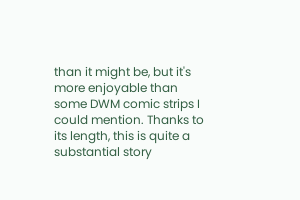than it might be, but it's more enjoyable than some DWM comic strips I could mention. Thanks to its length, this is quite a substantial story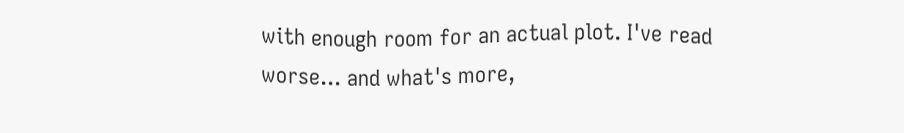with enough room for an actual plot. I've read worse... and what's more,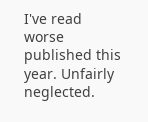I've read worse published this year. Unfairly neglected.